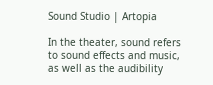Sound Studio | Artopia

In the theater, sound refers to sound effects and music, as well as the audibility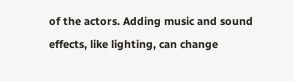of the actors. Adding music and sound effects, like lighting, can change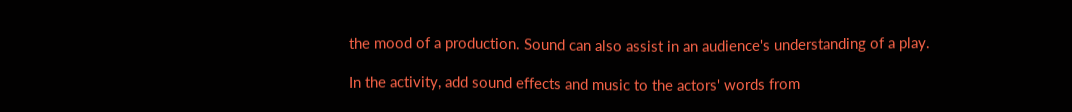the mood of a production. Sound can also assist in an audience's understanding of a play.

In the activity, add sound effects and music to the actors' words from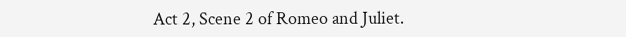Act 2, Scene 2 of Romeo and Juliet.